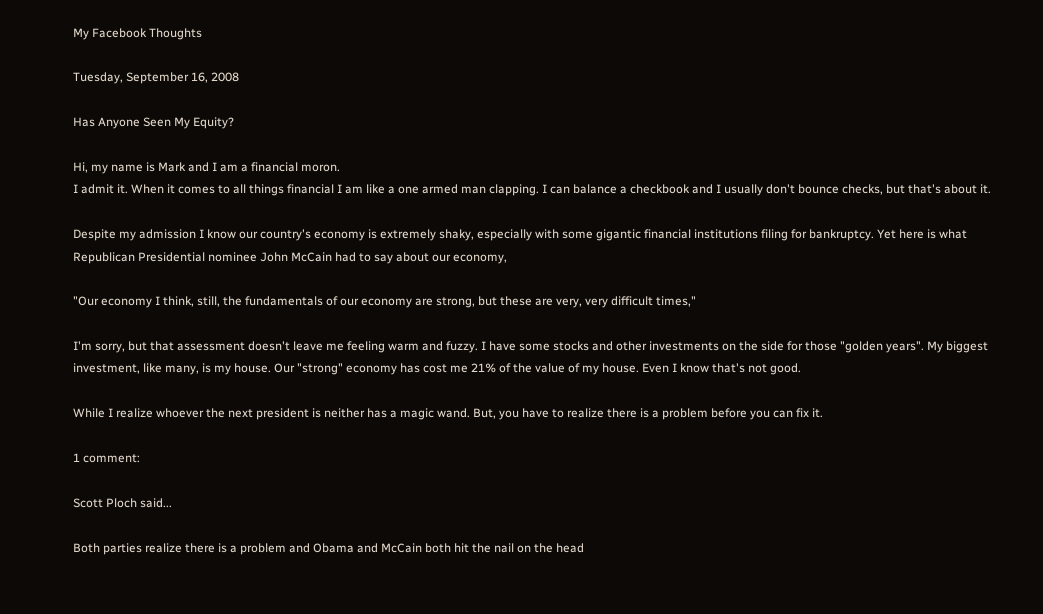My Facebook Thoughts

Tuesday, September 16, 2008

Has Anyone Seen My Equity?

Hi, my name is Mark and I am a financial moron.
I admit it. When it comes to all things financial I am like a one armed man clapping. I can balance a checkbook and I usually don't bounce checks, but that's about it.

Despite my admission I know our country's economy is extremely shaky, especially with some gigantic financial institutions filing for bankruptcy. Yet here is what Republican Presidential nominee John McCain had to say about our economy,

"Our economy I think, still, the fundamentals of our economy are strong, but these are very, very difficult times,"

I'm sorry, but that assessment doesn't leave me feeling warm and fuzzy. I have some stocks and other investments on the side for those "golden years". My biggest investment, like many, is my house. Our "strong" economy has cost me 21% of the value of my house. Even I know that's not good.

While I realize whoever the next president is neither has a magic wand. But, you have to realize there is a problem before you can fix it.

1 comment:

Scott Ploch said...

Both parties realize there is a problem and Obama and McCain both hit the nail on the head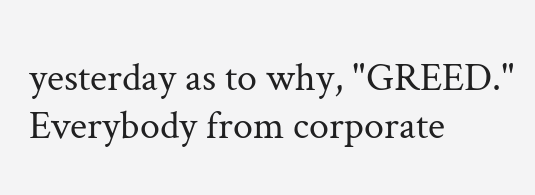yesterday as to why, "GREED."
Everybody from corporate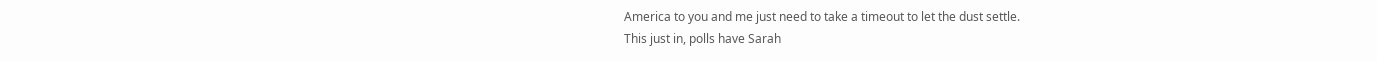America to you and me just need to take a timeout to let the dust settle.
This just in, polls have Sarah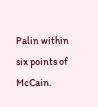Palin within six points of McCain.